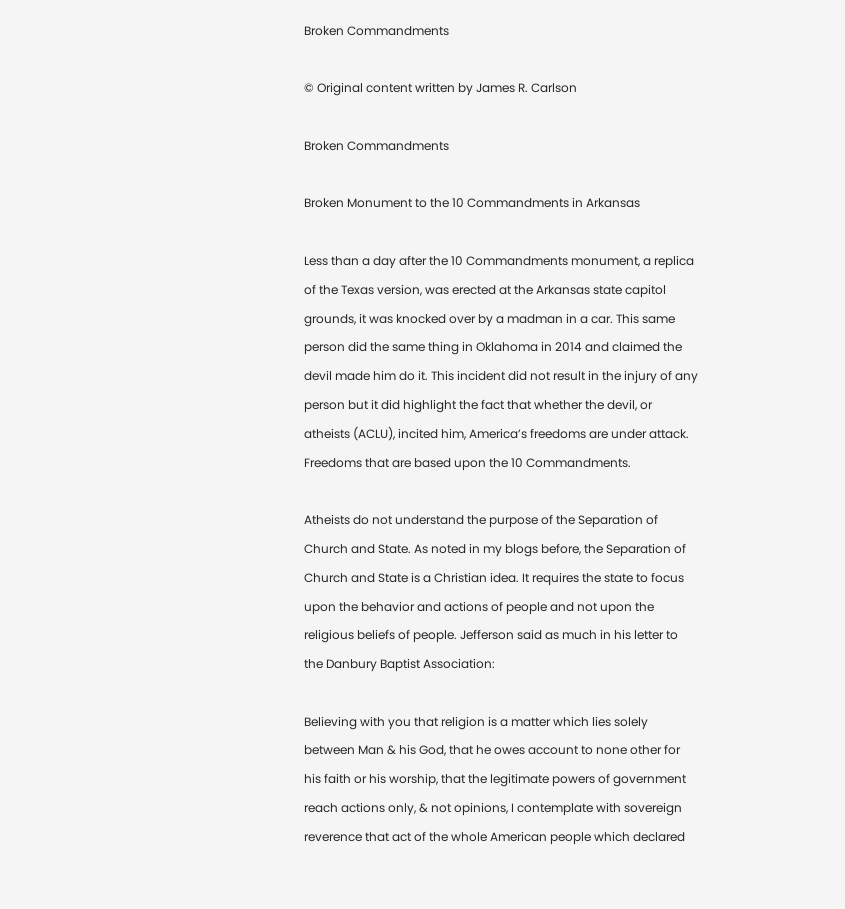Broken Commandments

© Original content written by James R. Carlson

Broken Commandments

Broken Monument to the 10 Commandments in Arkansas

Less than a day after the 10 Commandments monument, a replica of the Texas version, was erected at the Arkansas state capitol grounds, it was knocked over by a madman in a car. This same person did the same thing in Oklahoma in 2014 and claimed the devil made him do it. This incident did not result in the injury of any person but it did highlight the fact that whether the devil, or atheists (ACLU), incited him, America’s freedoms are under attack. Freedoms that are based upon the 10 Commandments.

Atheists do not understand the purpose of the Separation of Church and State. As noted in my blogs before, the Separation of Church and State is a Christian idea. It requires the state to focus upon the behavior and actions of people and not upon the religious beliefs of people. Jefferson said as much in his letter to the Danbury Baptist Association:

Believing with you that religion is a matter which lies solely between Man & his God, that he owes account to none other for his faith or his worship, that the legitimate powers of government reach actions only, & not opinions, I contemplate with sovereign reverence that act of the whole American people which declared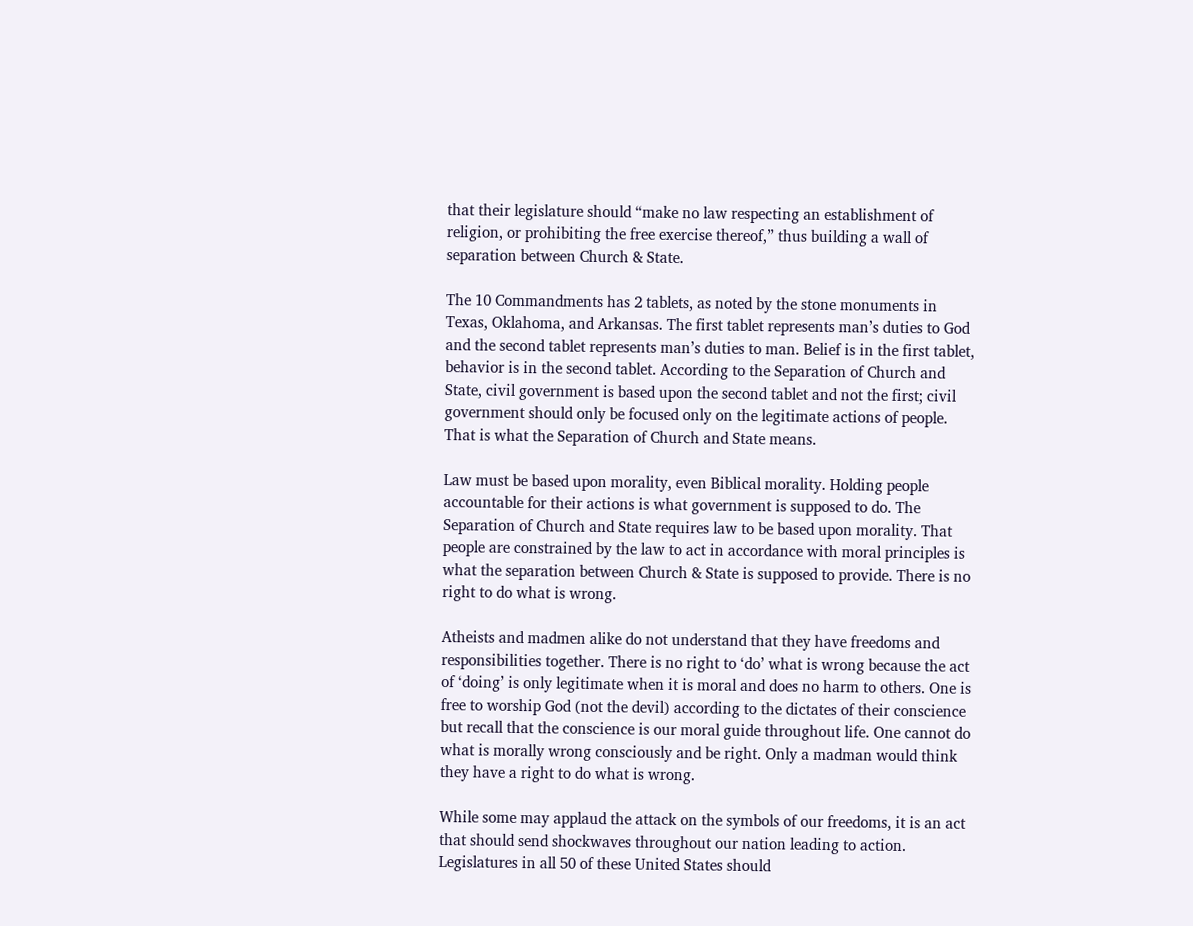that their legislature should “make no law respecting an establishment of religion, or prohibiting the free exercise thereof,” thus building a wall of separation between Church & State.

The 10 Commandments has 2 tablets, as noted by the stone monuments in Texas, Oklahoma, and Arkansas. The first tablet represents man’s duties to God and the second tablet represents man’s duties to man. Belief is in the first tablet, behavior is in the second tablet. According to the Separation of Church and State, civil government is based upon the second tablet and not the first; civil government should only be focused only on the legitimate actions of people. That is what the Separation of Church and State means.

Law must be based upon morality, even Biblical morality. Holding people accountable for their actions is what government is supposed to do. The Separation of Church and State requires law to be based upon morality. That people are constrained by the law to act in accordance with moral principles is what the separation between Church & State is supposed to provide. There is no right to do what is wrong.

Atheists and madmen alike do not understand that they have freedoms and responsibilities together. There is no right to ‘do’ what is wrong because the act of ‘doing’ is only legitimate when it is moral and does no harm to others. One is free to worship God (not the devil) according to the dictates of their conscience but recall that the conscience is our moral guide throughout life. One cannot do what is morally wrong consciously and be right. Only a madman would think they have a right to do what is wrong.

While some may applaud the attack on the symbols of our freedoms, it is an act that should send shockwaves throughout our nation leading to action. Legislatures in all 50 of these United States should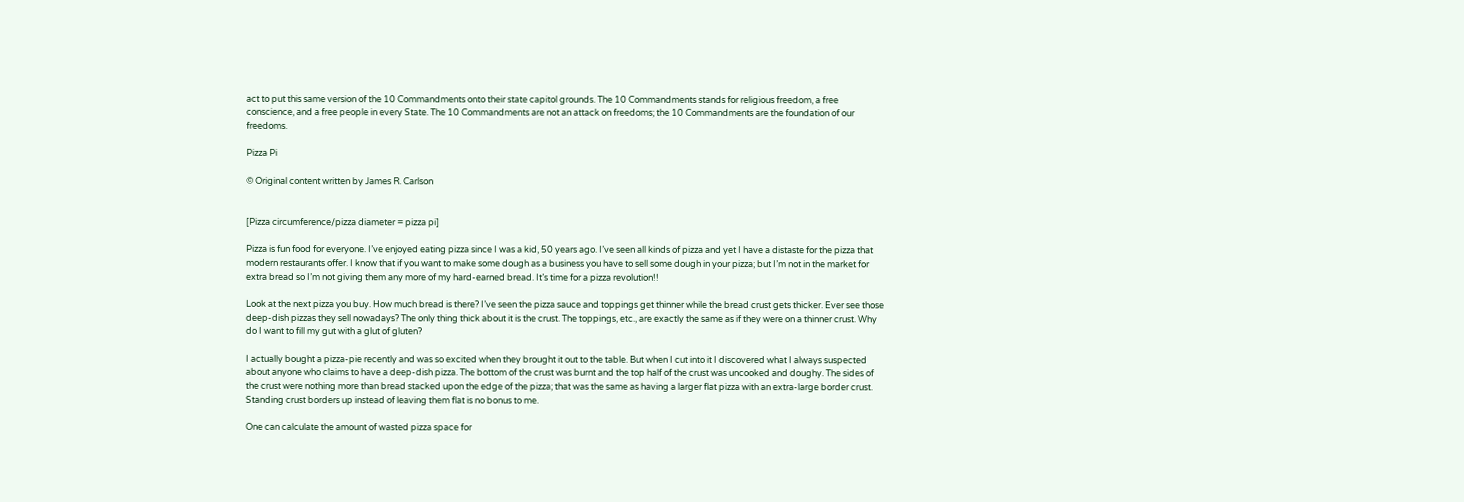act to put this same version of the 10 Commandments onto their state capitol grounds. The 10 Commandments stands for religious freedom, a free conscience, and a free people in every State. The 10 Commandments are not an attack on freedoms; the 10 Commandments are the foundation of our freedoms.

Pizza Pi

© Original content written by James R. Carlson


[Pizza circumference/pizza diameter = pizza pi]

Pizza is fun food for everyone. I’ve enjoyed eating pizza since I was a kid, 50 years ago. I’ve seen all kinds of pizza and yet I have a distaste for the pizza that modern restaurants offer. I know that if you want to make some dough as a business you have to sell some dough in your pizza; but I’m not in the market for extra bread so I’m not giving them any more of my hard-earned bread. It’s time for a pizza revolution!!

Look at the next pizza you buy. How much bread is there? I’ve seen the pizza sauce and toppings get thinner while the bread crust gets thicker. Ever see those deep-dish pizzas they sell nowadays? The only thing thick about it is the crust. The toppings, etc., are exactly the same as if they were on a thinner crust. Why do I want to fill my gut with a glut of gluten?

I actually bought a pizza-pie recently and was so excited when they brought it out to the table. But when I cut into it I discovered what I always suspected about anyone who claims to have a deep-dish pizza. The bottom of the crust was burnt and the top half of the crust was uncooked and doughy. The sides of the crust were nothing more than bread stacked upon the edge of the pizza; that was the same as having a larger flat pizza with an extra-large border crust. Standing crust borders up instead of leaving them flat is no bonus to me.

One can calculate the amount of wasted pizza space for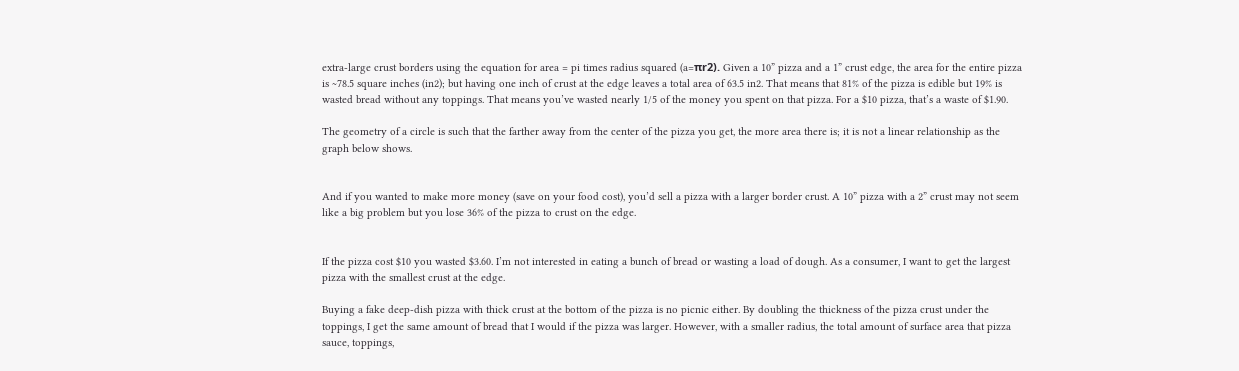extra-large crust borders using the equation for area = pi times radius squared (a=πr2). Given a 10” pizza and a 1” crust edge, the area for the entire pizza is ~78.5 square inches (in2); but having one inch of crust at the edge leaves a total area of 63.5 in2. That means that 81% of the pizza is edible but 19% is wasted bread without any toppings. That means you’ve wasted nearly 1/5 of the money you spent on that pizza. For a $10 pizza, that’s a waste of $1.90.

The geometry of a circle is such that the farther away from the center of the pizza you get, the more area there is; it is not a linear relationship as the graph below shows.


And if you wanted to make more money (save on your food cost), you’d sell a pizza with a larger border crust. A 10” pizza with a 2” crust may not seem like a big problem but you lose 36% of the pizza to crust on the edge.


If the pizza cost $10 you wasted $3.60. I’m not interested in eating a bunch of bread or wasting a load of dough. As a consumer, I want to get the largest pizza with the smallest crust at the edge.

Buying a fake deep-dish pizza with thick crust at the bottom of the pizza is no picnic either. By doubling the thickness of the pizza crust under the toppings, I get the same amount of bread that I would if the pizza was larger. However, with a smaller radius, the total amount of surface area that pizza sauce, toppings,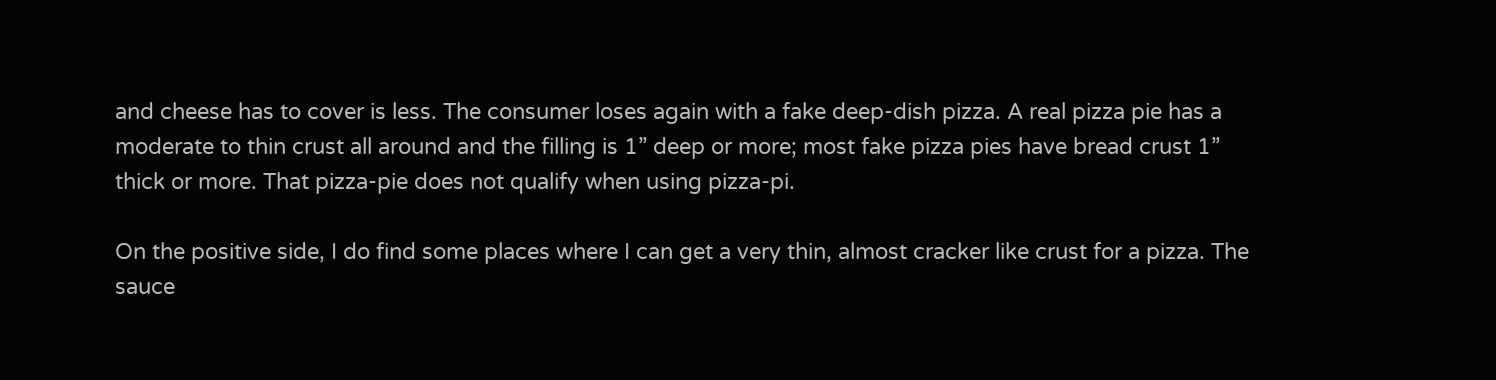and cheese has to cover is less. The consumer loses again with a fake deep-dish pizza. A real pizza pie has a moderate to thin crust all around and the filling is 1” deep or more; most fake pizza pies have bread crust 1” thick or more. That pizza-pie does not qualify when using pizza-pi.

On the positive side, I do find some places where I can get a very thin, almost cracker like crust for a pizza. The sauce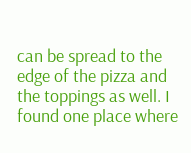can be spread to the edge of the pizza and the toppings as well. I found one place where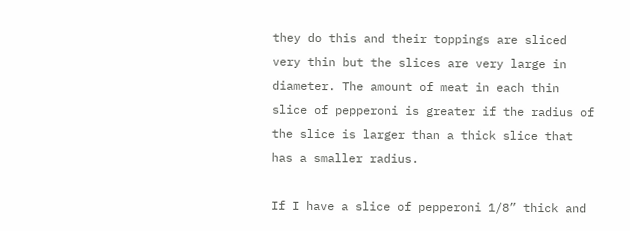they do this and their toppings are sliced very thin but the slices are very large in diameter. The amount of meat in each thin slice of pepperoni is greater if the radius of the slice is larger than a thick slice that has a smaller radius.

If I have a slice of pepperoni 1/8” thick and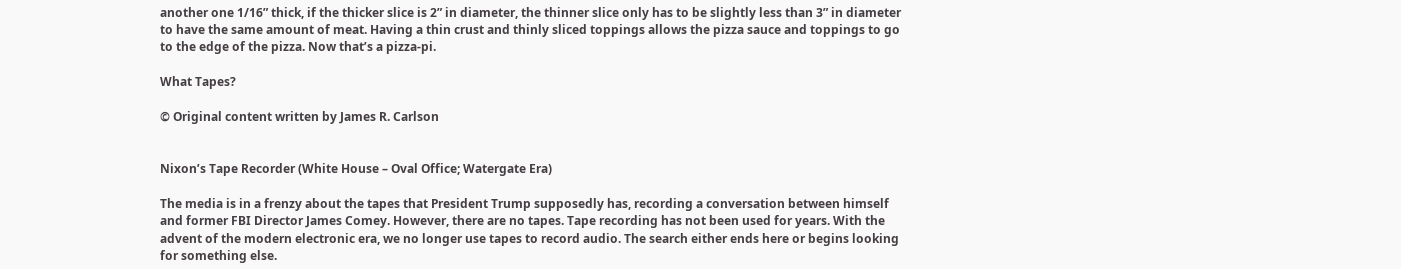another one 1/16” thick, if the thicker slice is 2” in diameter, the thinner slice only has to be slightly less than 3” in diameter to have the same amount of meat. Having a thin crust and thinly sliced toppings allows the pizza sauce and toppings to go to the edge of the pizza. Now that’s a pizza-pi.

What Tapes?

© Original content written by James R. Carlson


Nixon’s Tape Recorder (White House – Oval Office; Watergate Era)

The media is in a frenzy about the tapes that President Trump supposedly has, recording a conversation between himself and former FBI Director James Comey. However, there are no tapes. Tape recording has not been used for years. With the advent of the modern electronic era, we no longer use tapes to record audio. The search either ends here or begins looking for something else.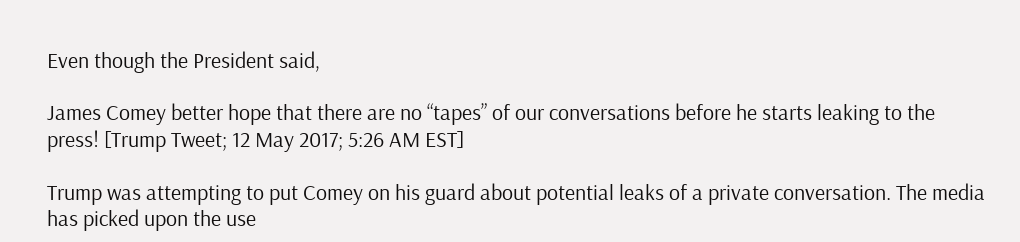Even though the President said,

James Comey better hope that there are no “tapes” of our conversations before he starts leaking to the press! [Trump Tweet; 12 May 2017; 5:26 AM EST]

Trump was attempting to put Comey on his guard about potential leaks of a private conversation. The media has picked upon the use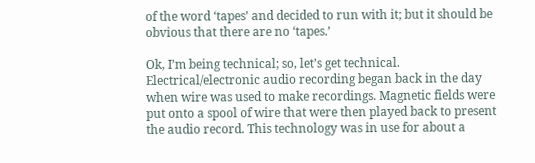of the word ‘tapes’ and decided to run with it; but it should be obvious that there are no ‘tapes.’

Ok, I’m being technical; so, let’s get technical. Electrical/electronic audio recording began back in the day when wire was used to make recordings. Magnetic fields were put onto a spool of wire that were then played back to present the audio record. This technology was in use for about a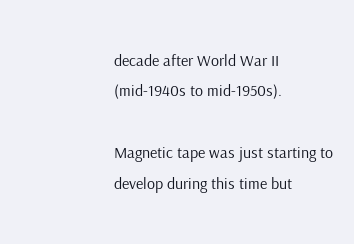decade after World War II (mid-1940s to mid-1950s).

Magnetic tape was just starting to develop during this time but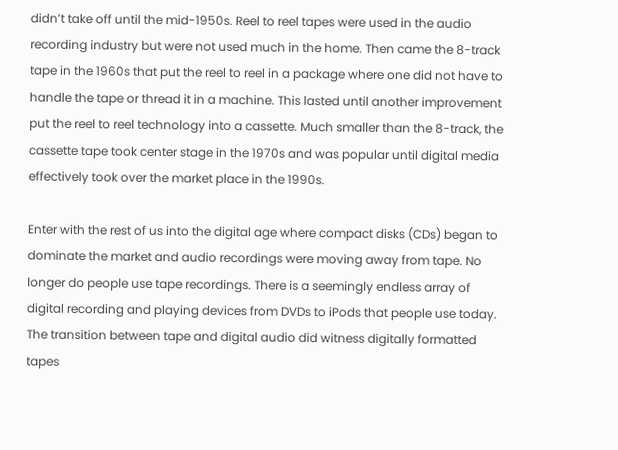didn’t take off until the mid-1950s. Reel to reel tapes were used in the audio recording industry but were not used much in the home. Then came the 8-track tape in the 1960s that put the reel to reel in a package where one did not have to handle the tape or thread it in a machine. This lasted until another improvement put the reel to reel technology into a cassette. Much smaller than the 8-track, the cassette tape took center stage in the 1970s and was popular until digital media effectively took over the market place in the 1990s.

Enter with the rest of us into the digital age where compact disks (CDs) began to dominate the market and audio recordings were moving away from tape. No longer do people use tape recordings. There is a seemingly endless array of digital recording and playing devices from DVDs to iPods that people use today. The transition between tape and digital audio did witness digitally formatted tapes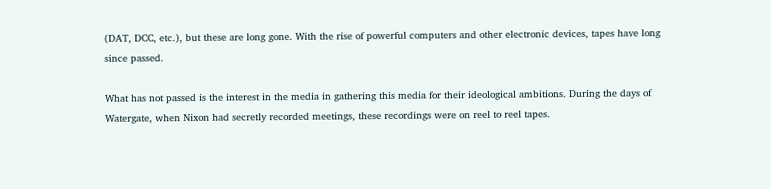(DAT, DCC, etc.), but these are long gone. With the rise of powerful computers and other electronic devices, tapes have long since passed.

What has not passed is the interest in the media in gathering this media for their ideological ambitions. During the days of Watergate, when Nixon had secretly recorded meetings, these recordings were on reel to reel tapes.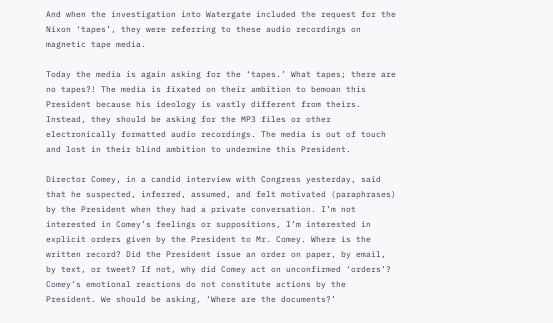And when the investigation into Watergate included the request for the Nixon ‘tapes’, they were referring to these audio recordings on magnetic tape media.

Today the media is again asking for the ‘tapes.’ What tapes; there are no tapes?! The media is fixated on their ambition to bemoan this President because his ideology is vastly different from theirs. Instead, they should be asking for the MP3 files or other electronically formatted audio recordings. The media is out of touch and lost in their blind ambition to undermine this President.

Director Comey, in a candid interview with Congress yesterday, said that he suspected, inferred, assumed, and felt motivated (paraphrases) by the President when they had a private conversation. I’m not interested in Comey’s feelings or suppositions, I’m interested in explicit orders given by the President to Mr. Comey. Where is the written record? Did the President issue an order on paper, by email, by text, or tweet? If not, why did Comey act on unconfirmed ‘orders’? Comey’s emotional reactions do not constitute actions by the President. We should be asking, ‘Where are the documents?’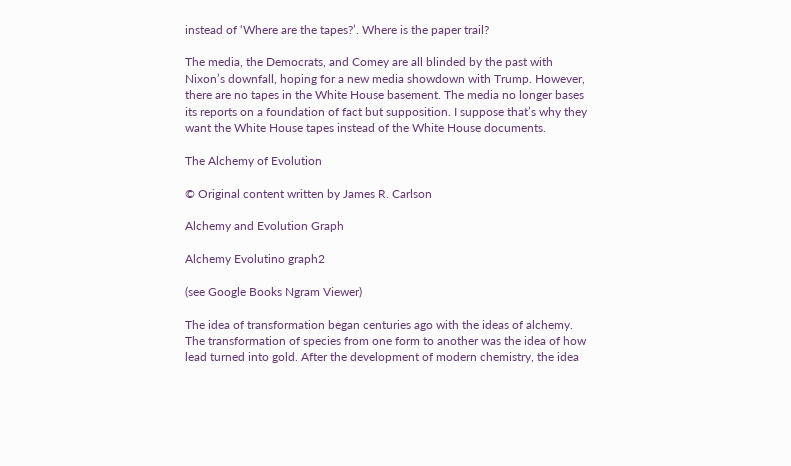instead of ‘Where are the tapes?’. Where is the paper trail?

The media, the Democrats, and Comey are all blinded by the past with Nixon’s downfall, hoping for a new media showdown with Trump. However, there are no tapes in the White House basement. The media no longer bases its reports on a foundation of fact but supposition. I suppose that’s why they want the White House tapes instead of the White House documents.

The Alchemy of Evolution

© Original content written by James R. Carlson

Alchemy and Evolution Graph

Alchemy Evolutino graph2

(see Google Books Ngram Viewer)

The idea of transformation began centuries ago with the ideas of alchemy. The transformation of species from one form to another was the idea of how lead turned into gold. After the development of modern chemistry, the idea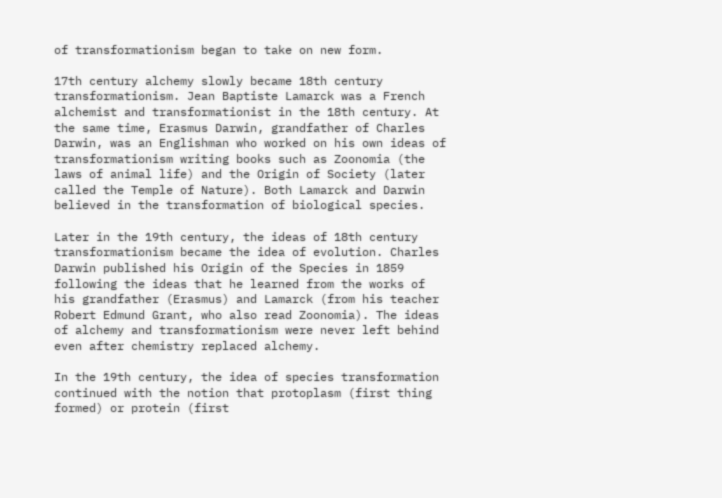of transformationism began to take on new form.

17th century alchemy slowly became 18th century transformationism. Jean Baptiste Lamarck was a French alchemist and transformationist in the 18th century. At the same time, Erasmus Darwin, grandfather of Charles Darwin, was an Englishman who worked on his own ideas of transformationism writing books such as Zoonomia (the laws of animal life) and the Origin of Society (later called the Temple of Nature). Both Lamarck and Darwin believed in the transformation of biological species.

Later in the 19th century, the ideas of 18th century transformationism became the idea of evolution. Charles Darwin published his Origin of the Species in 1859 following the ideas that he learned from the works of his grandfather (Erasmus) and Lamarck (from his teacher Robert Edmund Grant, who also read Zoonomia). The ideas of alchemy and transformationism were never left behind even after chemistry replaced alchemy.

In the 19th century, the idea of species transformation continued with the notion that protoplasm (first thing formed) or protein (first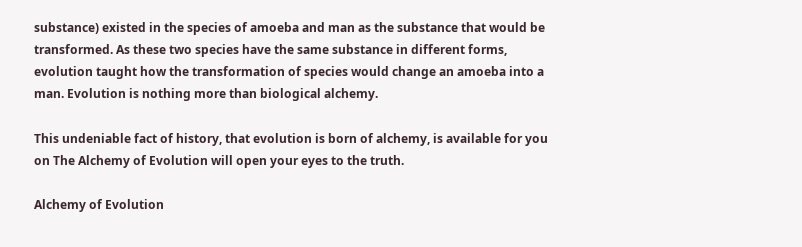substance) existed in the species of amoeba and man as the substance that would be transformed. As these two species have the same substance in different forms, evolution taught how the transformation of species would change an amoeba into a man. Evolution is nothing more than biological alchemy.

This undeniable fact of history, that evolution is born of alchemy, is available for you on The Alchemy of Evolution will open your eyes to the truth.

Alchemy of Evolution